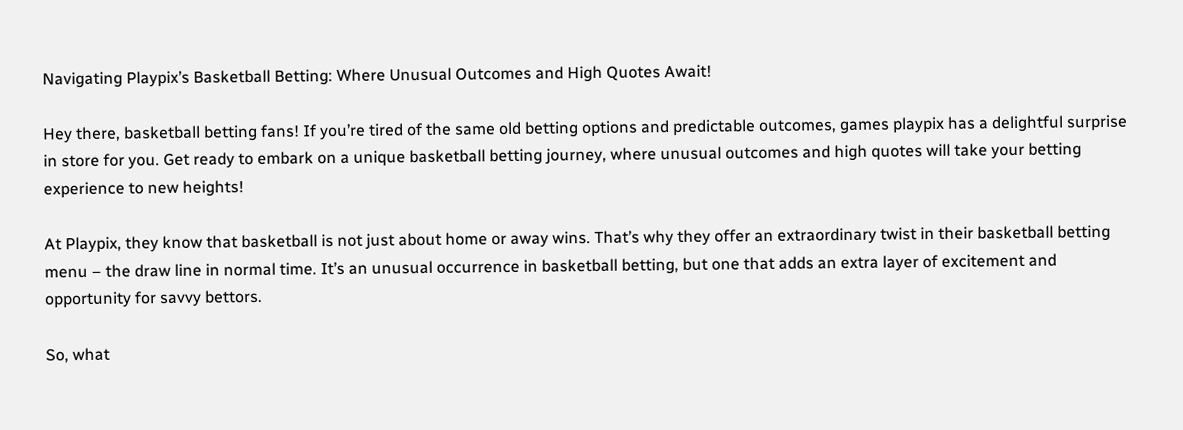Navigating Playpix’s Basketball Betting: Where Unusual Outcomes and High Quotes Await!

Hey there, basketball betting fans! If you’re tired of the same old betting options and predictable outcomes, games playpix has a delightful surprise in store for you. Get ready to embark on a unique basketball betting journey, where unusual outcomes and high quotes will take your betting experience to new heights!

At Playpix, they know that basketball is not just about home or away wins. That’s why they offer an extraordinary twist in their basketball betting menu – the draw line in normal time. It’s an unusual occurrence in basketball betting, but one that adds an extra layer of excitement and opportunity for savvy bettors.

So, what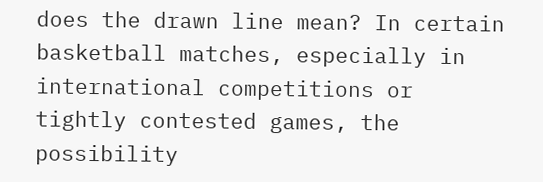does the drawn line mean? In certain basketball matches, especially in international competitions or tightly contested games, the possibility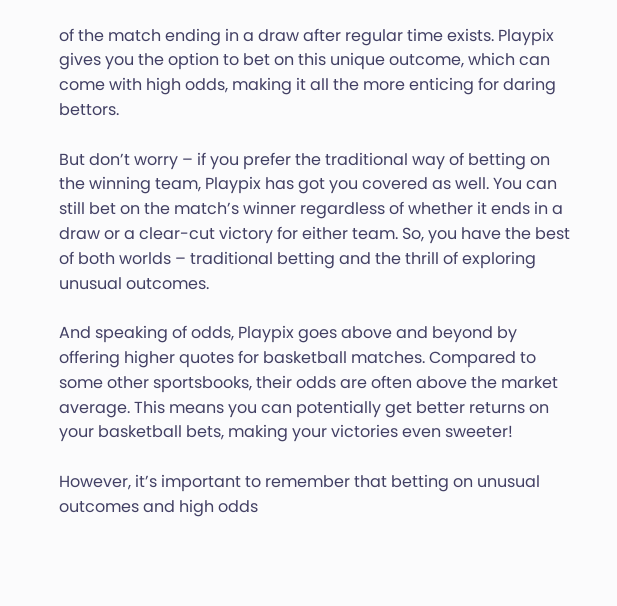of the match ending in a draw after regular time exists. Playpix gives you the option to bet on this unique outcome, which can come with high odds, making it all the more enticing for daring bettors.

But don’t worry – if you prefer the traditional way of betting on the winning team, Playpix has got you covered as well. You can still bet on the match’s winner regardless of whether it ends in a draw or a clear-cut victory for either team. So, you have the best of both worlds – traditional betting and the thrill of exploring unusual outcomes.

And speaking of odds, Playpix goes above and beyond by offering higher quotes for basketball matches. Compared to some other sportsbooks, their odds are often above the market average. This means you can potentially get better returns on your basketball bets, making your victories even sweeter!

However, it’s important to remember that betting on unusual outcomes and high odds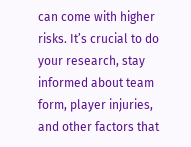can come with higher risks. It’s crucial to do your research, stay informed about team form, player injuries, and other factors that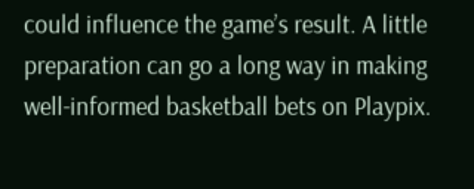could influence the game’s result. A little preparation can go a long way in making well-informed basketball bets on Playpix.